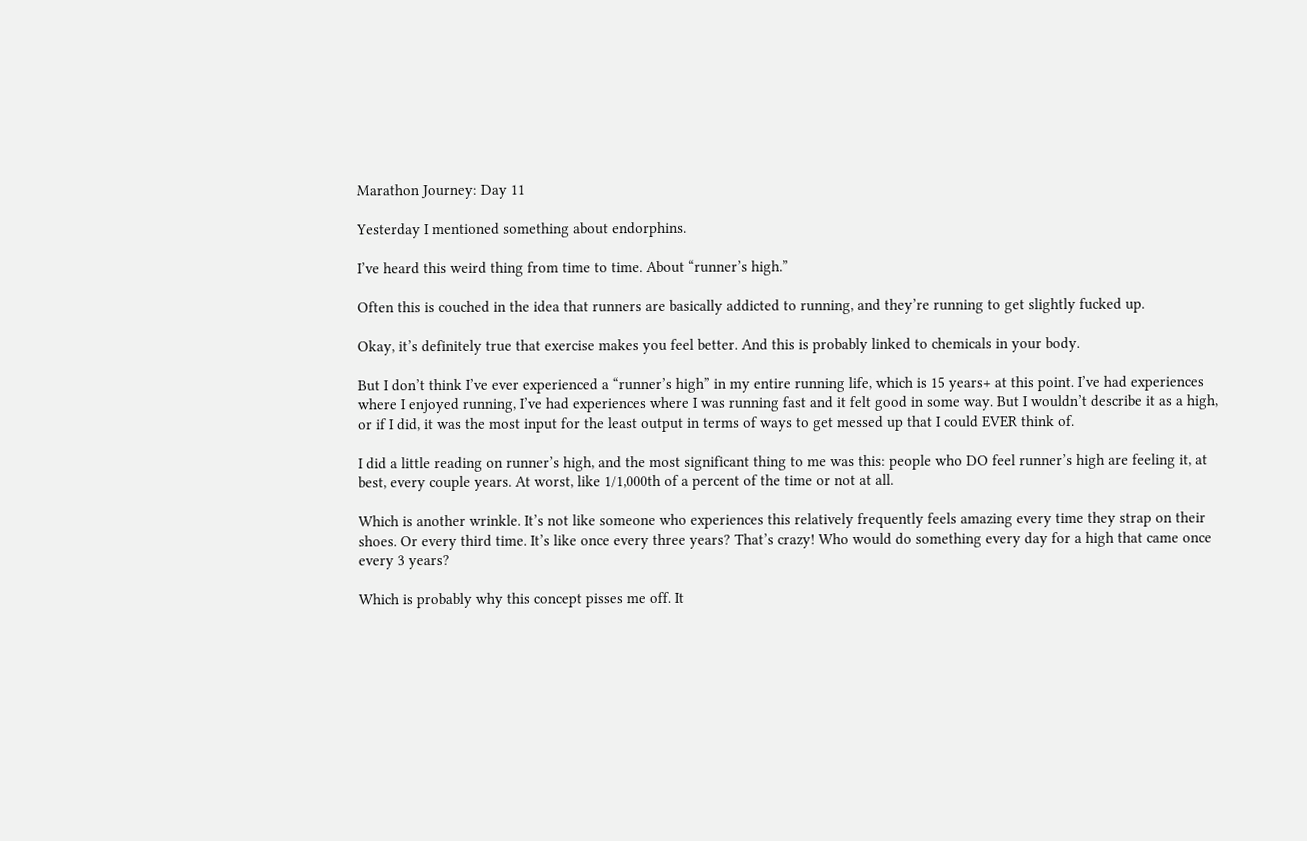Marathon Journey: Day 11

Yesterday I mentioned something about endorphins.

I’ve heard this weird thing from time to time. About “runner’s high.”

Often this is couched in the idea that runners are basically addicted to running, and they’re running to get slightly fucked up.

Okay, it’s definitely true that exercise makes you feel better. And this is probably linked to chemicals in your body.

But I don’t think I’ve ever experienced a “runner’s high” in my entire running life, which is 15 years+ at this point. I’ve had experiences where I enjoyed running, I’ve had experiences where I was running fast and it felt good in some way. But I wouldn’t describe it as a high, or if I did, it was the most input for the least output in terms of ways to get messed up that I could EVER think of.

I did a little reading on runner’s high, and the most significant thing to me was this: people who DO feel runner’s high are feeling it, at best, every couple years. At worst, like 1/1,000th of a percent of the time or not at all.

Which is another wrinkle. It’s not like someone who experiences this relatively frequently feels amazing every time they strap on their shoes. Or every third time. It’s like once every three years? That’s crazy! Who would do something every day for a high that came once every 3 years?

Which is probably why this concept pisses me off. It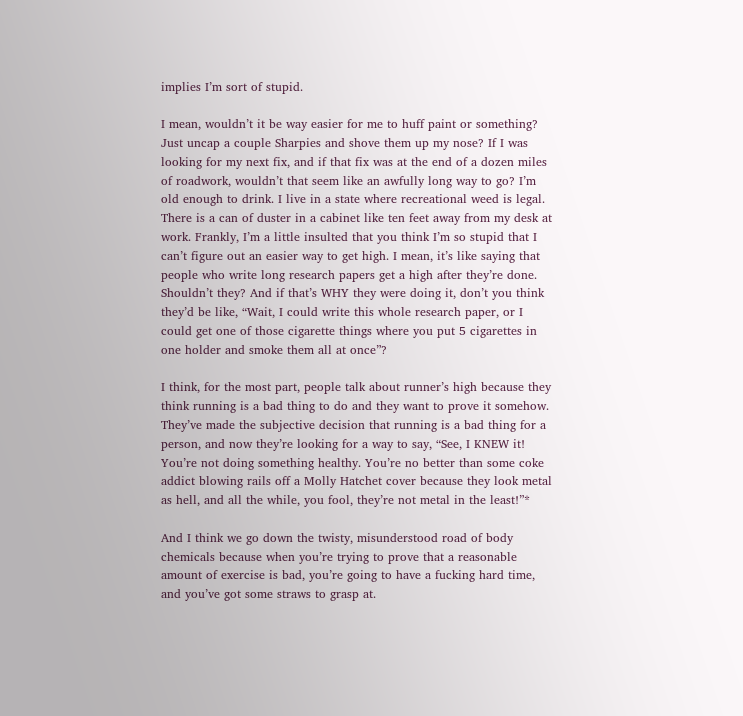implies I’m sort of stupid.

I mean, wouldn’t it be way easier for me to huff paint or something? Just uncap a couple Sharpies and shove them up my nose? If I was looking for my next fix, and if that fix was at the end of a dozen miles of roadwork, wouldn’t that seem like an awfully long way to go? I’m old enough to drink. I live in a state where recreational weed is legal. There is a can of duster in a cabinet like ten feet away from my desk at work. Frankly, I’m a little insulted that you think I’m so stupid that I can’t figure out an easier way to get high. I mean, it’s like saying that people who write long research papers get a high after they’re done. Shouldn’t they? And if that’s WHY they were doing it, don’t you think they’d be like, “Wait, I could write this whole research paper, or I could get one of those cigarette things where you put 5 cigarettes in one holder and smoke them all at once”?

I think, for the most part, people talk about runner’s high because they think running is a bad thing to do and they want to prove it somehow. They’ve made the subjective decision that running is a bad thing for a person, and now they’re looking for a way to say, “See, I KNEW it! You’re not doing something healthy. You’re no better than some coke addict blowing rails off a Molly Hatchet cover because they look metal as hell, and all the while, you fool, they’re not metal in the least!”*

And I think we go down the twisty, misunderstood road of body chemicals because when you’re trying to prove that a reasonable amount of exercise is bad, you’re going to have a fucking hard time, and you’ve got some straws to grasp at.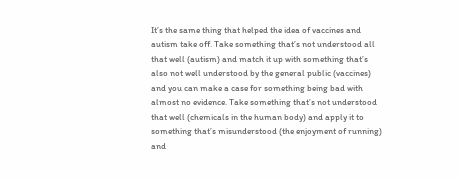It’s the same thing that helped the idea of vaccines and autism take off. Take something that’s not understood all that well (autism) and match it up with something that’s also not well understood by the general public (vaccines) and you can make a case for something being bad with almost no evidence. Take something that’s not understood that well (chemicals in the human body) and apply it to something that’s misunderstood (the enjoyment of running) and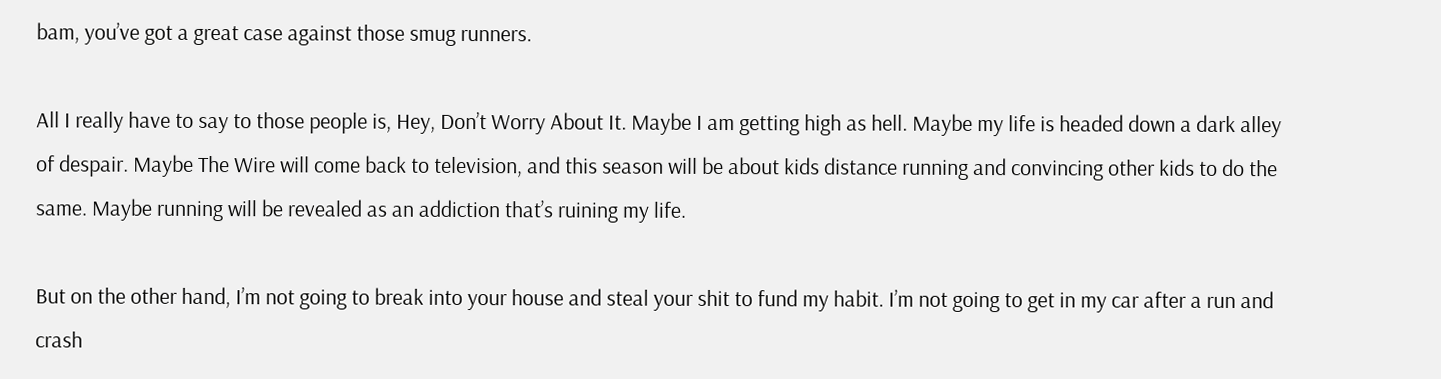bam, you’ve got a great case against those smug runners.

All I really have to say to those people is, Hey, Don’t Worry About It. Maybe I am getting high as hell. Maybe my life is headed down a dark alley of despair. Maybe The Wire will come back to television, and this season will be about kids distance running and convincing other kids to do the same. Maybe running will be revealed as an addiction that’s ruining my life.

But on the other hand, I’m not going to break into your house and steal your shit to fund my habit. I’m not going to get in my car after a run and crash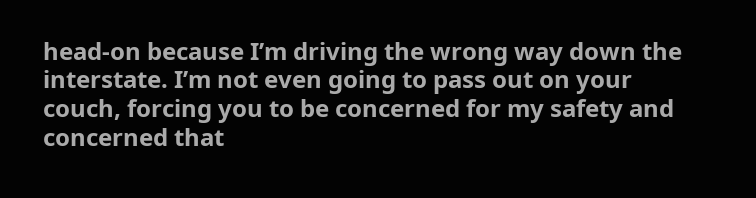head-on because I’m driving the wrong way down the interstate. I’m not even going to pass out on your couch, forcing you to be concerned for my safety and concerned that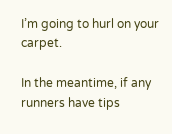I’m going to hurl on your carpet.

In the meantime, if any runners have tips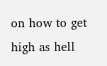on how to get high as hell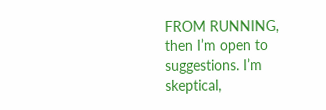FROM RUNNING, then I’m open to suggestions. I’m skeptical,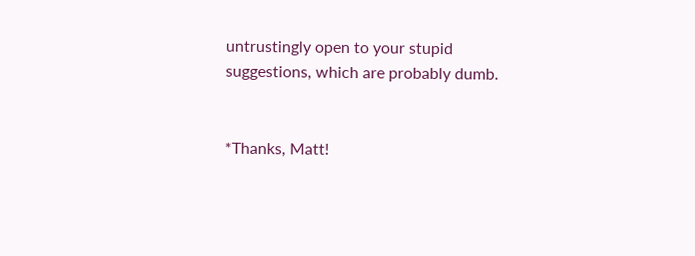untrustingly open to your stupid suggestions, which are probably dumb.


*Thanks, Matt!